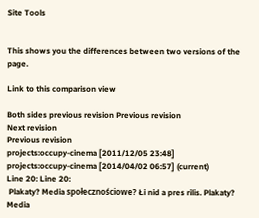Site Tools


This shows you the differences between two versions of the page.

Link to this comparison view

Both sides previous revision Previous revision
Next revision
Previous revision
projects:occupy-cinema [2011/12/05 23:48]
projects:occupy-cinema [2014/04/02 06:57] (current)
Line 20: Line 20:
 Plakaty? Media społecznościowe? Łi nid a pres rilis. Plakaty? Media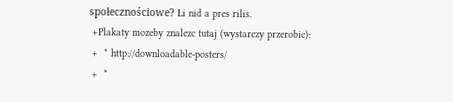społecznościowe? Łi nid a pres rilis.
 +Plakaty mozeby znalezc tutaj (wystarczy przerobic):
 +  * http://downloadable-posters/
 +  *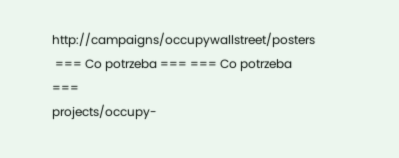http://campaigns/occupywallstreet/posters
 === Co potrzeba === === Co potrzeba ===
projects/occupy-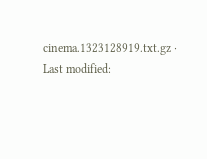cinema.1323128919.txt.gz · Last modified: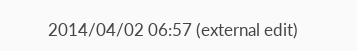2014/04/02 06:57 (external edit)